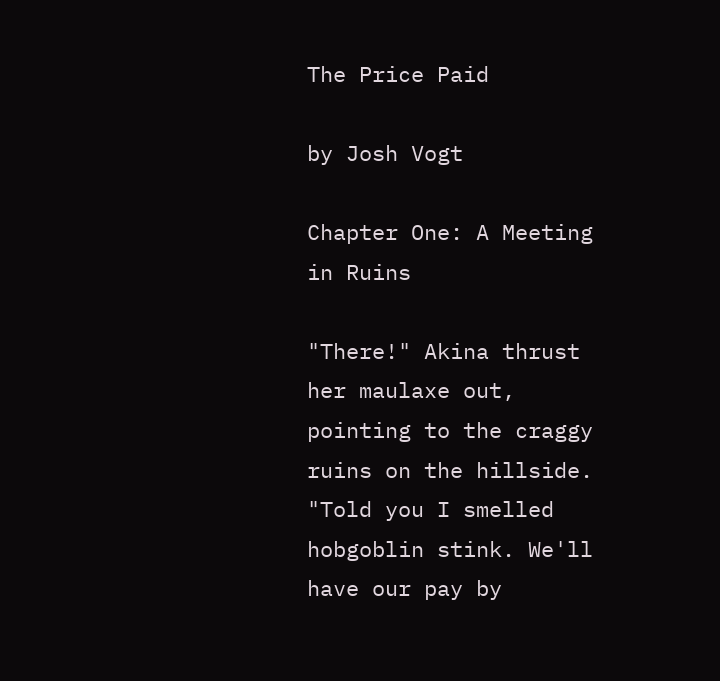The Price Paid

by Josh Vogt

Chapter One: A Meeting in Ruins

"There!" Akina thrust her maulaxe out, pointing to the craggy ruins on the hillside. "Told you I smelled hobgoblin stink. We'll have our pay by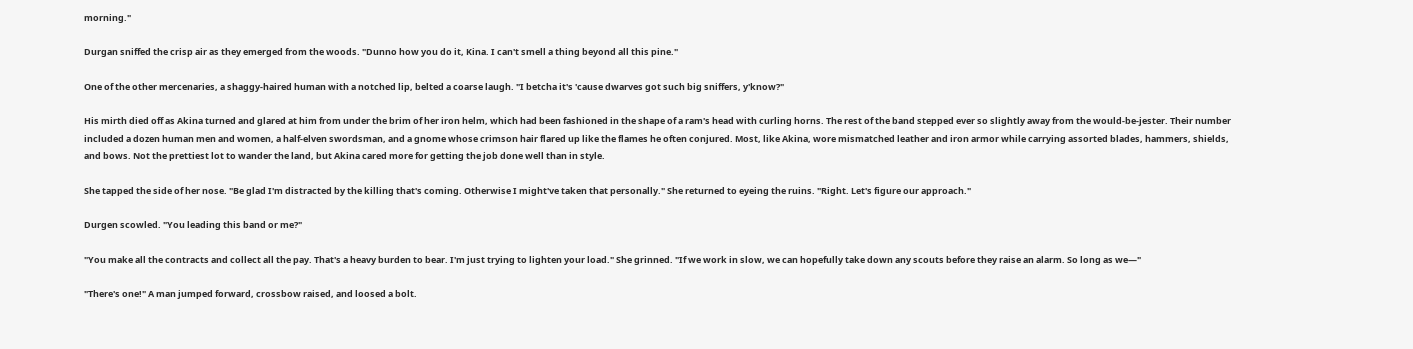morning."

Durgan sniffed the crisp air as they emerged from the woods. "Dunno how you do it, Kina. I can't smell a thing beyond all this pine."

One of the other mercenaries, a shaggy-haired human with a notched lip, belted a coarse laugh. "I betcha it's 'cause dwarves got such big sniffers, y'know?"

His mirth died off as Akina turned and glared at him from under the brim of her iron helm, which had been fashioned in the shape of a ram's head with curling horns. The rest of the band stepped ever so slightly away from the would-be-jester. Their number included a dozen human men and women, a half-elven swordsman, and a gnome whose crimson hair flared up like the flames he often conjured. Most, like Akina, wore mismatched leather and iron armor while carrying assorted blades, hammers, shields, and bows. Not the prettiest lot to wander the land, but Akina cared more for getting the job done well than in style.

She tapped the side of her nose. "Be glad I'm distracted by the killing that's coming. Otherwise I might've taken that personally." She returned to eyeing the ruins. "Right. Let's figure our approach."

Durgen scowled. "You leading this band or me?"

"You make all the contracts and collect all the pay. That's a heavy burden to bear. I'm just trying to lighten your load." She grinned. "If we work in slow, we can hopefully take down any scouts before they raise an alarm. So long as we—"

"There's one!" A man jumped forward, crossbow raised, and loosed a bolt.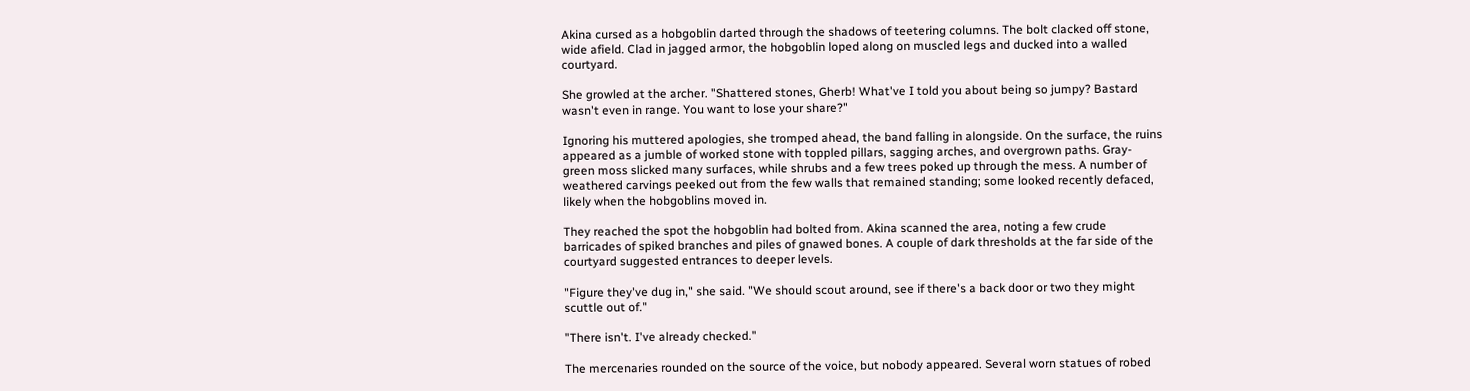Akina cursed as a hobgoblin darted through the shadows of teetering columns. The bolt clacked off stone, wide afield. Clad in jagged armor, the hobgoblin loped along on muscled legs and ducked into a walled courtyard.

She growled at the archer. "Shattered stones, Gherb! What've I told you about being so jumpy? Bastard wasn't even in range. You want to lose your share?"

Ignoring his muttered apologies, she tromped ahead, the band falling in alongside. On the surface, the ruins appeared as a jumble of worked stone with toppled pillars, sagging arches, and overgrown paths. Gray-green moss slicked many surfaces, while shrubs and a few trees poked up through the mess. A number of weathered carvings peeked out from the few walls that remained standing; some looked recently defaced, likely when the hobgoblins moved in.

They reached the spot the hobgoblin had bolted from. Akina scanned the area, noting a few crude barricades of spiked branches and piles of gnawed bones. A couple of dark thresholds at the far side of the courtyard suggested entrances to deeper levels.

"Figure they've dug in," she said. "We should scout around, see if there's a back door or two they might scuttle out of."

"There isn't. I've already checked."

The mercenaries rounded on the source of the voice, but nobody appeared. Several worn statues of robed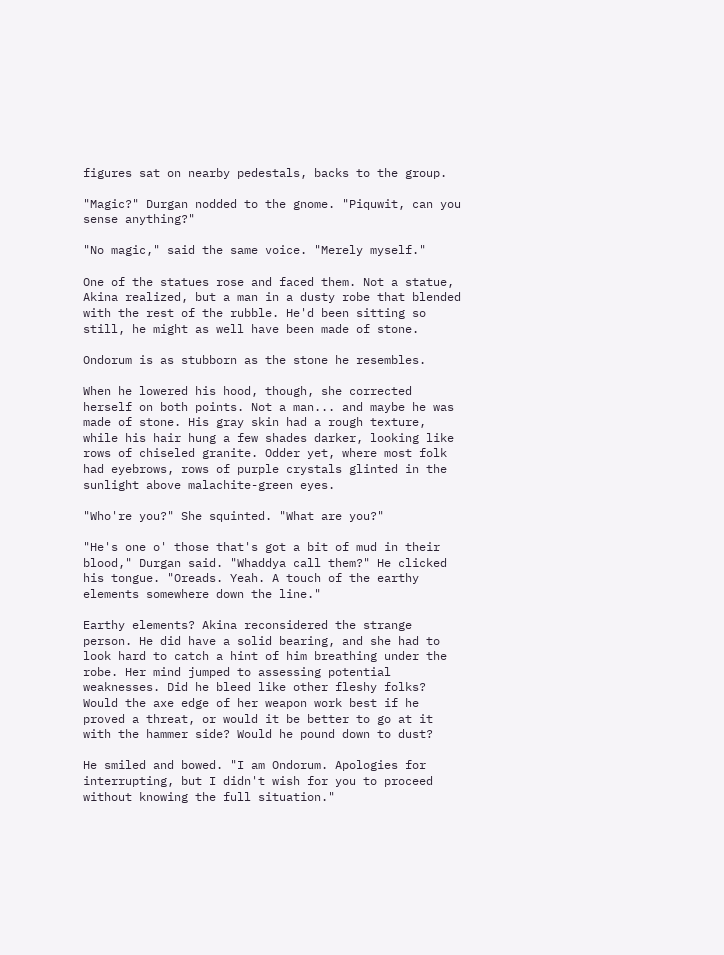figures sat on nearby pedestals, backs to the group.

"Magic?" Durgan nodded to the gnome. "Piquwit, can you sense anything?"

"No magic," said the same voice. "Merely myself."

One of the statues rose and faced them. Not a statue, Akina realized, but a man in a dusty robe that blended with the rest of the rubble. He'd been sitting so still, he might as well have been made of stone.

Ondorum is as stubborn as the stone he resembles.

When he lowered his hood, though, she corrected herself on both points. Not a man... and maybe he was made of stone. His gray skin had a rough texture, while his hair hung a few shades darker, looking like rows of chiseled granite. Odder yet, where most folk had eyebrows, rows of purple crystals glinted in the sunlight above malachite-green eyes.

"Who're you?" She squinted. "What are you?"

"He's one o' those that's got a bit of mud in their blood," Durgan said. "Whaddya call them?" He clicked his tongue. "Oreads. Yeah. A touch of the earthy elements somewhere down the line."

Earthy elements? Akina reconsidered the strange person. He did have a solid bearing, and she had to look hard to catch a hint of him breathing under the robe. Her mind jumped to assessing potential weaknesses. Did he bleed like other fleshy folks? Would the axe edge of her weapon work best if he proved a threat, or would it be better to go at it with the hammer side? Would he pound down to dust?

He smiled and bowed. "I am Ondorum. Apologies for interrupting, but I didn't wish for you to proceed without knowing the full situation."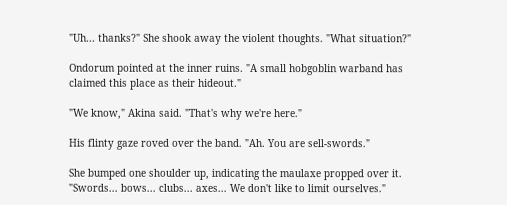"Uh... thanks?" She shook away the violent thoughts. "What situation?"

Ondorum pointed at the inner ruins. "A small hobgoblin warband has claimed this place as their hideout."

"We know," Akina said. "That's why we're here."

His flinty gaze roved over the band. "Ah. You are sell-swords."

She bumped one shoulder up, indicating the maulaxe propped over it. "Swords... bows... clubs... axes... We don't like to limit ourselves."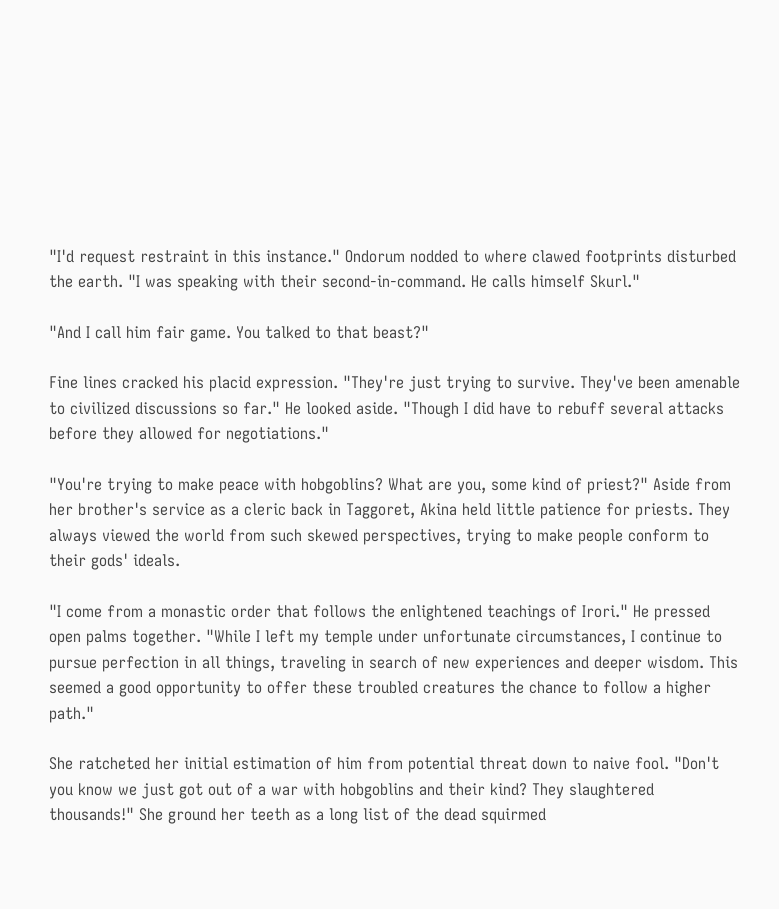"I'd request restraint in this instance." Ondorum nodded to where clawed footprints disturbed the earth. "I was speaking with their second-in-command. He calls himself Skurl."

"And I call him fair game. You talked to that beast?"

Fine lines cracked his placid expression. "They're just trying to survive. They've been amenable to civilized discussions so far." He looked aside. "Though I did have to rebuff several attacks before they allowed for negotiations."

"You're trying to make peace with hobgoblins? What are you, some kind of priest?" Aside from her brother's service as a cleric back in Taggoret, Akina held little patience for priests. They always viewed the world from such skewed perspectives, trying to make people conform to their gods' ideals.

"I come from a monastic order that follows the enlightened teachings of Irori." He pressed open palms together. "While I left my temple under unfortunate circumstances, I continue to pursue perfection in all things, traveling in search of new experiences and deeper wisdom. This seemed a good opportunity to offer these troubled creatures the chance to follow a higher path."

She ratcheted her initial estimation of him from potential threat down to naive fool. "Don't you know we just got out of a war with hobgoblins and their kind? They slaughtered thousands!" She ground her teeth as a long list of the dead squirmed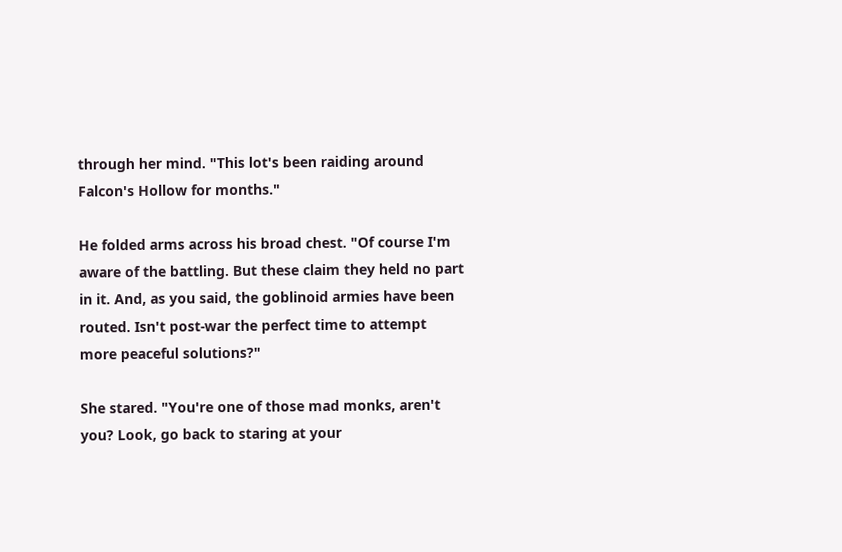through her mind. "This lot's been raiding around Falcon's Hollow for months."

He folded arms across his broad chest. "Of course I'm aware of the battling. But these claim they held no part in it. And, as you said, the goblinoid armies have been routed. Isn't post-war the perfect time to attempt more peaceful solutions?"

She stared. "You're one of those mad monks, aren't you? Look, go back to staring at your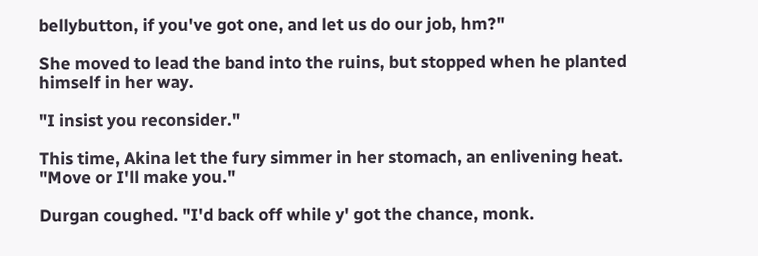bellybutton, if you've got one, and let us do our job, hm?"

She moved to lead the band into the ruins, but stopped when he planted himself in her way.

"I insist you reconsider."

This time, Akina let the fury simmer in her stomach, an enlivening heat. "Move or I'll make you."

Durgan coughed. "I'd back off while y' got the chance, monk.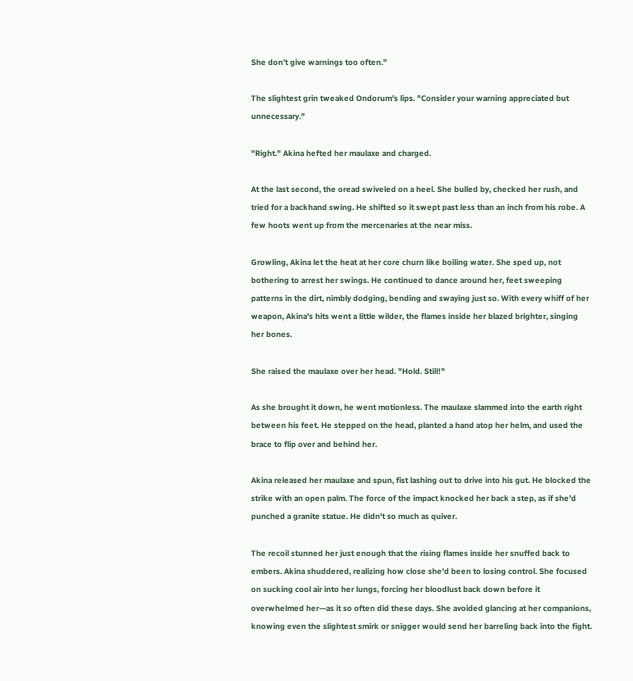She don't give warnings too often."

The slightest grin tweaked Ondorum's lips. "Consider your warning appreciated but unnecessary."

"Right." Akina hefted her maulaxe and charged.

At the last second, the oread swiveled on a heel. She bulled by, checked her rush, and tried for a backhand swing. He shifted so it swept past less than an inch from his robe. A few hoots went up from the mercenaries at the near miss.

Growling, Akina let the heat at her core churn like boiling water. She sped up, not bothering to arrest her swings. He continued to dance around her, feet sweeping patterns in the dirt, nimbly dodging, bending and swaying just so. With every whiff of her weapon, Akina's hits went a little wilder, the flames inside her blazed brighter, singing her bones.

She raised the maulaxe over her head. "Hold. Still!"

As she brought it down, he went motionless. The maulaxe slammed into the earth right between his feet. He stepped on the head, planted a hand atop her helm, and used the brace to flip over and behind her.

Akina released her maulaxe and spun, fist lashing out to drive into his gut. He blocked the strike with an open palm. The force of the impact knocked her back a step, as if she'd punched a granite statue. He didn't so much as quiver.

The recoil stunned her just enough that the rising flames inside her snuffed back to embers. Akina shuddered, realizing how close she'd been to losing control. She focused on sucking cool air into her lungs, forcing her bloodlust back down before it overwhelmed her—as it so often did these days. She avoided glancing at her companions, knowing even the slightest smirk or snigger would send her barreling back into the fight.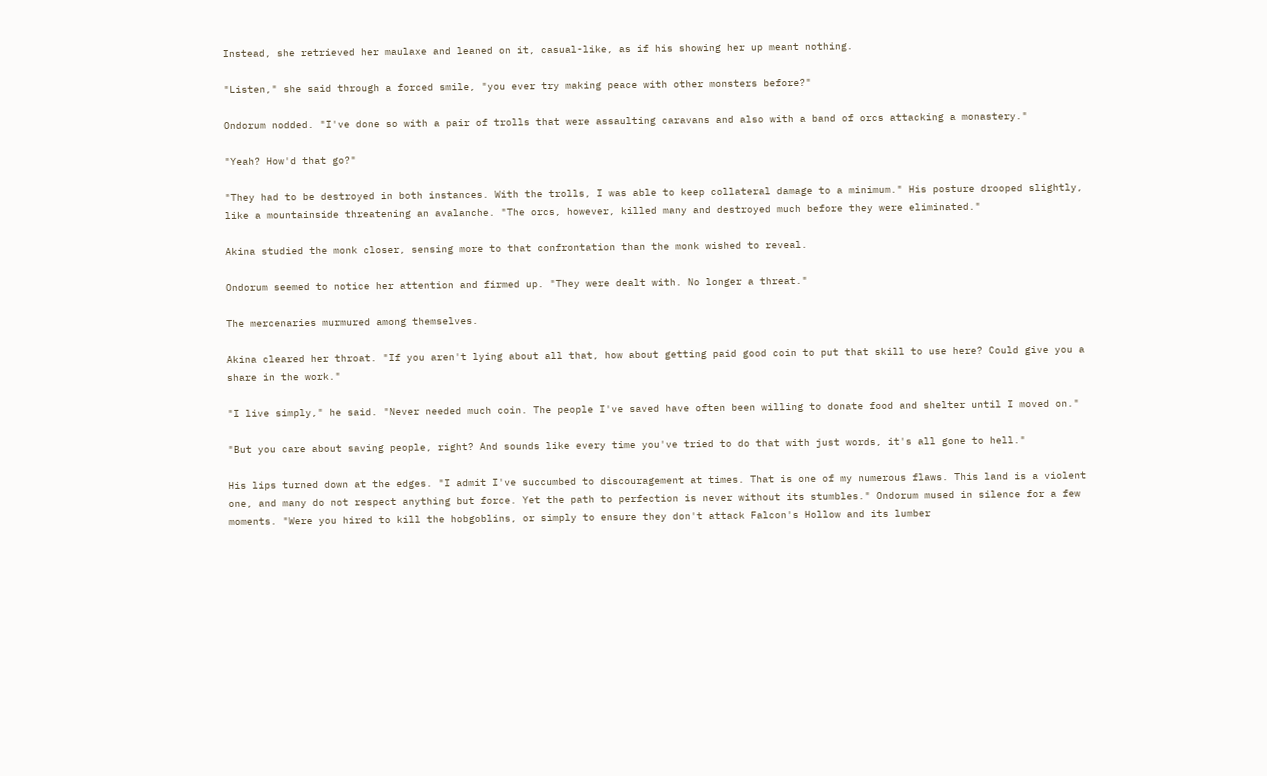Instead, she retrieved her maulaxe and leaned on it, casual-like, as if his showing her up meant nothing.

"Listen," she said through a forced smile, "you ever try making peace with other monsters before?"

Ondorum nodded. "I've done so with a pair of trolls that were assaulting caravans and also with a band of orcs attacking a monastery."

"Yeah? How'd that go?"

"They had to be destroyed in both instances. With the trolls, I was able to keep collateral damage to a minimum." His posture drooped slightly, like a mountainside threatening an avalanche. "The orcs, however, killed many and destroyed much before they were eliminated."

Akina studied the monk closer, sensing more to that confrontation than the monk wished to reveal.

Ondorum seemed to notice her attention and firmed up. "They were dealt with. No longer a threat."

The mercenaries murmured among themselves.

Akina cleared her throat. "If you aren't lying about all that, how about getting paid good coin to put that skill to use here? Could give you a share in the work."

"I live simply," he said. "Never needed much coin. The people I've saved have often been willing to donate food and shelter until I moved on."

"But you care about saving people, right? And sounds like every time you've tried to do that with just words, it's all gone to hell."

His lips turned down at the edges. "I admit I've succumbed to discouragement at times. That is one of my numerous flaws. This land is a violent one, and many do not respect anything but force. Yet the path to perfection is never without its stumbles." Ondorum mused in silence for a few moments. "Were you hired to kill the hobgoblins, or simply to ensure they don't attack Falcon's Hollow and its lumber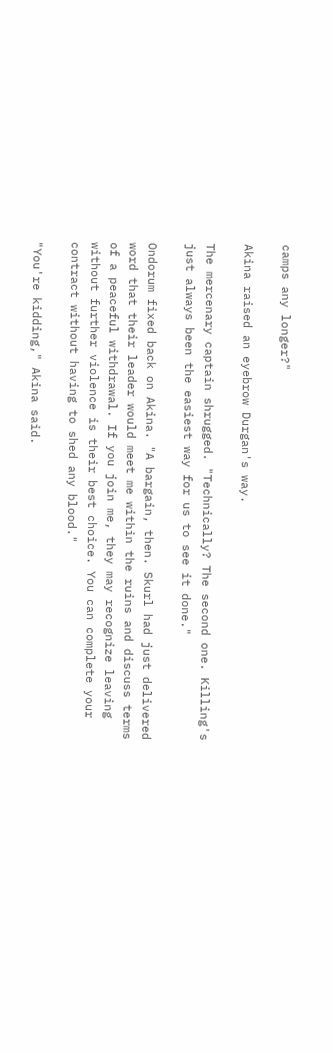camps any longer?"

Akina raised an eyebrow Durgan's way.

The mercenary captain shrugged. "Technically? The second one. Killing's just always been the easiest way for us to see it done."

Ondorum fixed back on Akina. "A bargain, then. Skurl had just delivered word that their leader would meet me within the ruins and discuss terms of a peaceful withdrawal. If you join me, they may recognize leaving without further violence is their best choice. You can complete your contract without having to shed any blood."

"You're kidding," Akina said.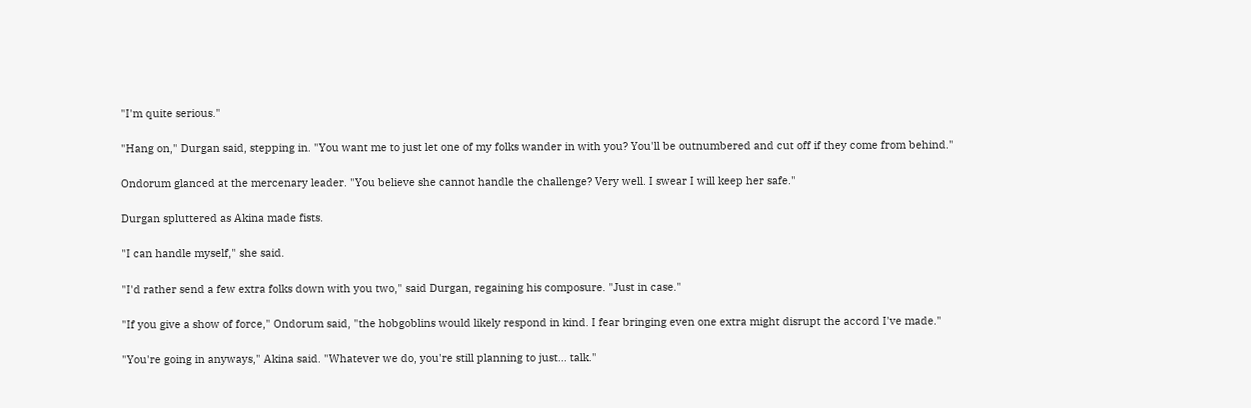"I'm quite serious."

"Hang on," Durgan said, stepping in. "You want me to just let one of my folks wander in with you? You'll be outnumbered and cut off if they come from behind."

Ondorum glanced at the mercenary leader. "You believe she cannot handle the challenge? Very well. I swear I will keep her safe."

Durgan spluttered as Akina made fists.

"I can handle myself," she said.

"I'd rather send a few extra folks down with you two," said Durgan, regaining his composure. "Just in case."

"If you give a show of force," Ondorum said, "the hobgoblins would likely respond in kind. I fear bringing even one extra might disrupt the accord I've made."

"You're going in anyways," Akina said. "Whatever we do, you're still planning to just... talk."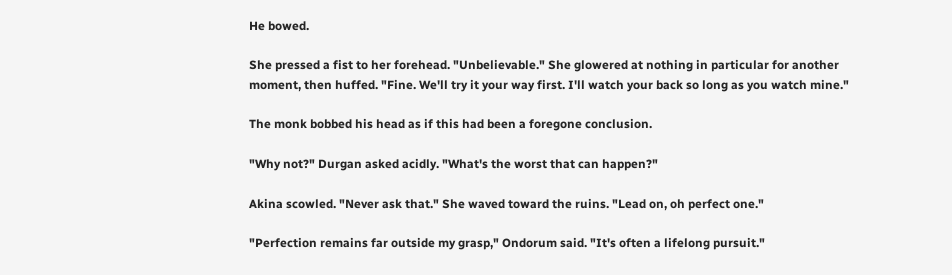He bowed.

She pressed a fist to her forehead. "Unbelievable." She glowered at nothing in particular for another moment, then huffed. "Fine. We'll try it your way first. I'll watch your back so long as you watch mine."

The monk bobbed his head as if this had been a foregone conclusion.

"Why not?" Durgan asked acidly. "What's the worst that can happen?"

Akina scowled. "Never ask that." She waved toward the ruins. "Lead on, oh perfect one."

"Perfection remains far outside my grasp," Ondorum said. "It's often a lifelong pursuit."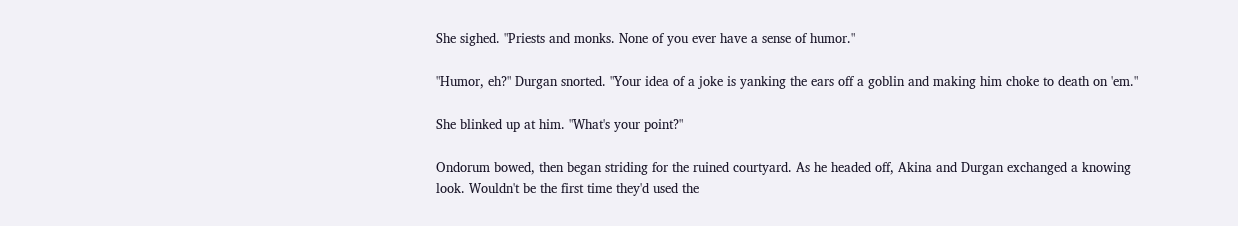She sighed. "Priests and monks. None of you ever have a sense of humor."

"Humor, eh?" Durgan snorted. "Your idea of a joke is yanking the ears off a goblin and making him choke to death on 'em."

She blinked up at him. "What's your point?"

Ondorum bowed, then began striding for the ruined courtyard. As he headed off, Akina and Durgan exchanged a knowing look. Wouldn't be the first time they'd used the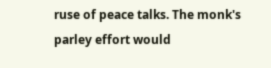ruse of peace talks. The monk's parley effort would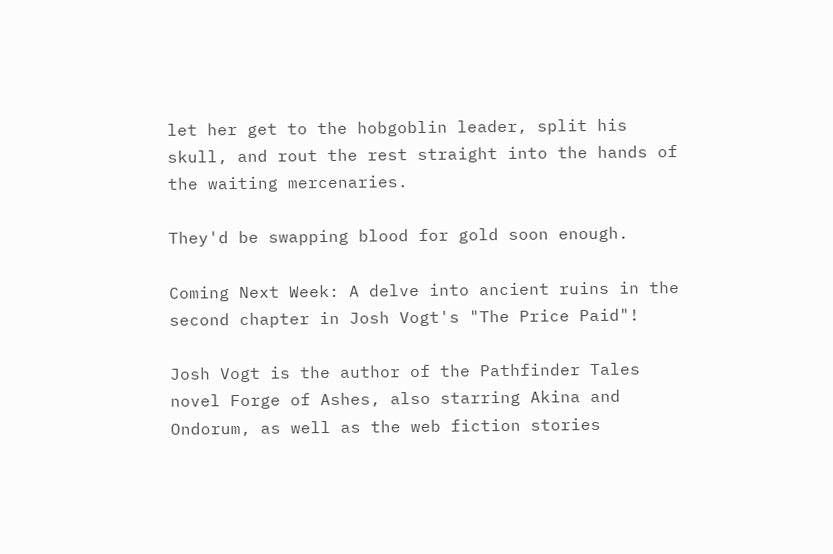let her get to the hobgoblin leader, split his skull, and rout the rest straight into the hands of the waiting mercenaries.

They'd be swapping blood for gold soon enough.

Coming Next Week: A delve into ancient ruins in the second chapter in Josh Vogt's "The Price Paid"!

Josh Vogt is the author of the Pathfinder Tales novel Forge of Ashes, also starring Akina and Ondorum, as well as the web fiction stories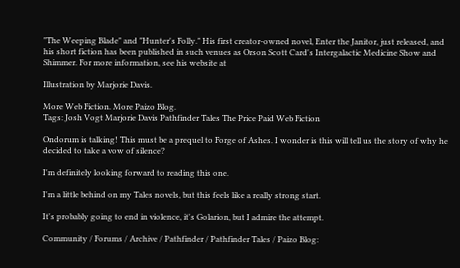"The Weeping Blade" and "Hunter's Folly." His first creator-owned novel, Enter the Janitor, just released, and his short fiction has been published in such venues as Orson Scott Card's Intergalactic Medicine Show and Shimmer. For more information, see his website at

Illustration by Marjorie Davis.

More Web Fiction. More Paizo Blog.
Tags: Josh Vogt Marjorie Davis Pathfinder Tales The Price Paid Web Fiction

Ondorum is talking! This must be a prequel to Forge of Ashes. I wonder is this will tell us the story of why he decided to take a vow of silence?

I'm definitely looking forward to reading this one.

I'm a little behind on my Tales novels, but this feels like a really strong start.

It's probably going to end in violence, it's Golarion, but I admire the attempt.

Community / Forums / Archive / Pathfinder / Pathfinder Tales / Paizo Blog: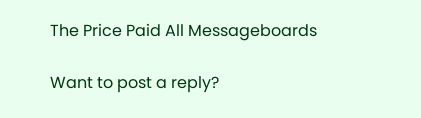The Price Paid All Messageboards

Want to post a reply?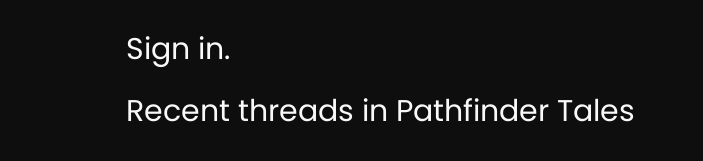Sign in.
Recent threads in Pathfinder Tales